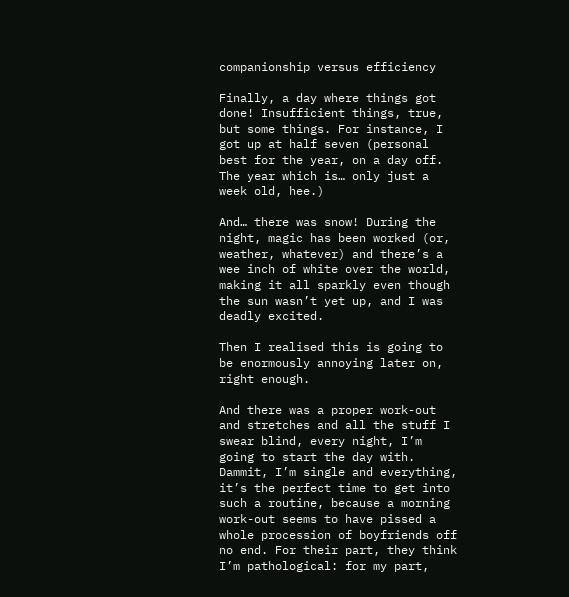companionship versus efficiency

Finally, a day where things got done! Insufficient things, true, but some things. For instance, I got up at half seven (personal best for the year, on a day off. The year which is… only just a week old, hee.)

And… there was snow! During the night, magic has been worked (or, weather, whatever) and there’s a wee inch of white over the world, making it all sparkly even though the sun wasn’t yet up, and I was deadly excited.

Then I realised this is going to be enormously annoying later on, right enough.

And there was a proper work-out and stretches and all the stuff I swear blind, every night, I’m going to start the day with. Dammit, I’m single and everything, it’s the perfect time to get into such a routine, because a morning work-out seems to have pissed a whole procession of boyfriends off no end. For their part, they think I’m pathological: for my part,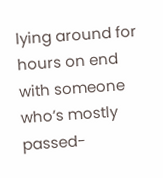lying around for hours on end with someone who’s mostly passed-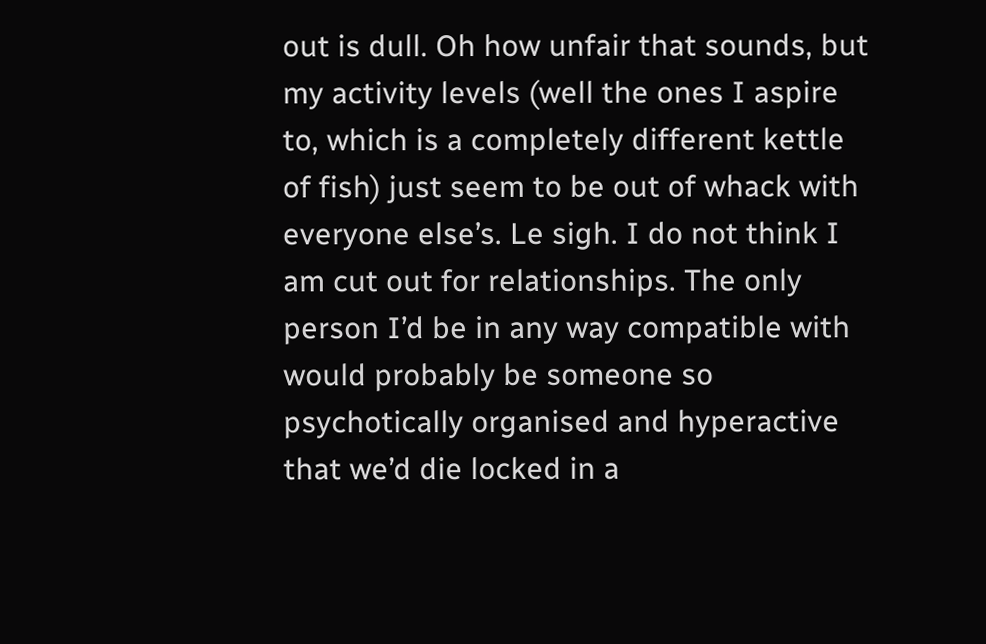out is dull. Oh how unfair that sounds, but my activity levels (well the ones I aspire to, which is a completely different kettle of fish) just seem to be out of whack with everyone else’s. Le sigh. I do not think I am cut out for relationships. The only person I’d be in any way compatible with would probably be someone so psychotically organised and hyperactive that we’d die locked in a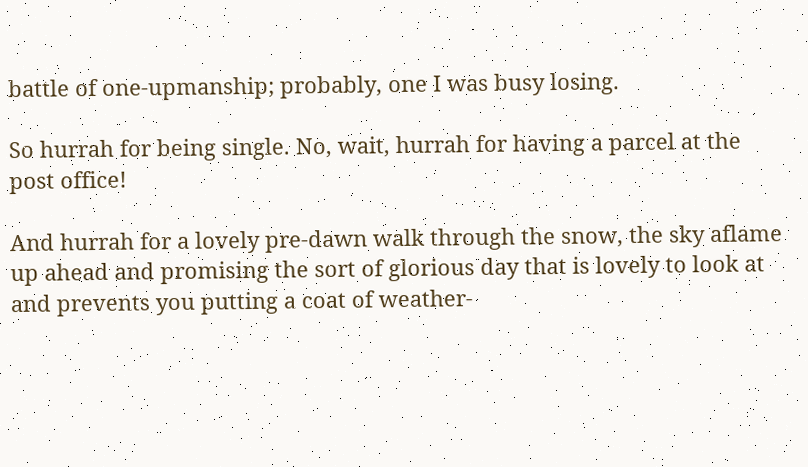battle of one-upmanship; probably, one I was busy losing.

So hurrah for being single. No, wait, hurrah for having a parcel at the post office!

And hurrah for a lovely pre-dawn walk through the snow, the sky aflame up ahead and promising the sort of glorious day that is lovely to look at and prevents you putting a coat of weather-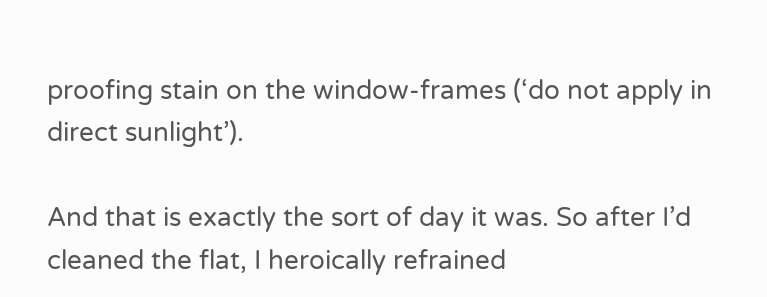proofing stain on the window-frames (‘do not apply in direct sunlight’).

And that is exactly the sort of day it was. So after I’d cleaned the flat, I heroically refrained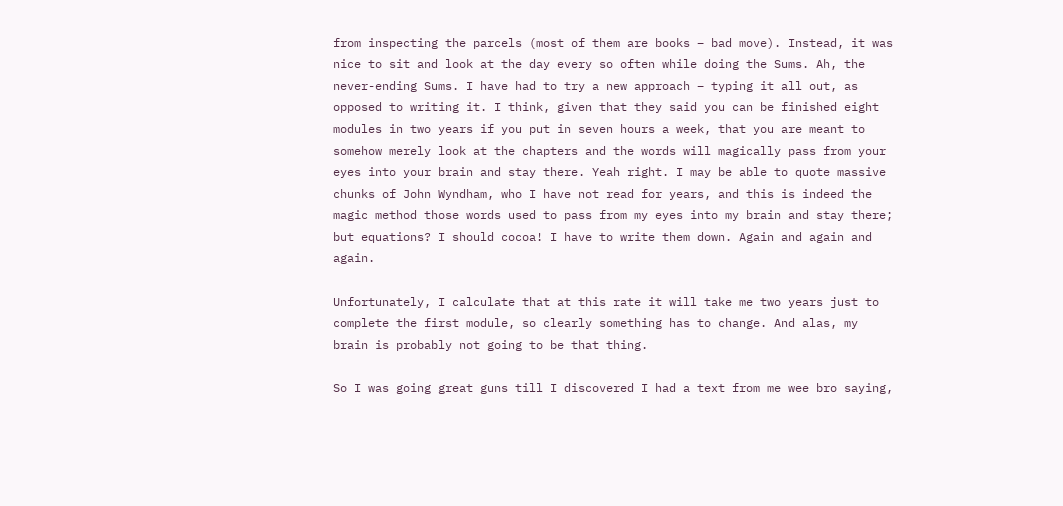from inspecting the parcels (most of them are books – bad move). Instead, it was nice to sit and look at the day every so often while doing the Sums. Ah, the never-ending Sums. I have had to try a new approach – typing it all out, as opposed to writing it. I think, given that they said you can be finished eight modules in two years if you put in seven hours a week, that you are meant to somehow merely look at the chapters and the words will magically pass from your eyes into your brain and stay there. Yeah right. I may be able to quote massive chunks of John Wyndham, who I have not read for years, and this is indeed the magic method those words used to pass from my eyes into my brain and stay there; but equations? I should cocoa! I have to write them down. Again and again and again.

Unfortunately, I calculate that at this rate it will take me two years just to complete the first module, so clearly something has to change. And alas, my brain is probably not going to be that thing.

So I was going great guns till I discovered I had a text from me wee bro saying,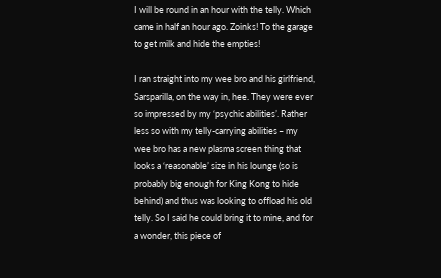I will be round in an hour with the telly. Which came in half an hour ago. Zoinks! To the garage to get milk and hide the empties!

I ran straight into my wee bro and his girlfriend, Sarsparilla, on the way in, hee. They were ever so impressed by my ‘psychic abilities’. Rather less so with my telly-carrying abilities – my wee bro has a new plasma screen thing that looks a ‘reasonable’ size in his lounge (so is probably big enough for King Kong to hide behind) and thus was looking to offload his old telly. So I said he could bring it to mine, and for a wonder, this piece of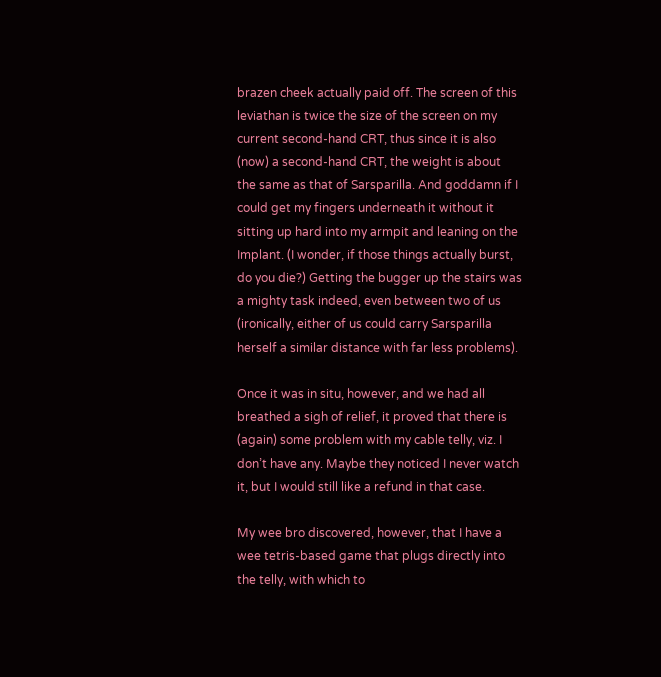brazen cheek actually paid off. The screen of this leviathan is twice the size of the screen on my current second-hand CRT, thus since it is also (now) a second-hand CRT, the weight is about the same as that of Sarsparilla. And goddamn if I could get my fingers underneath it without it sitting up hard into my armpit and leaning on the Implant. (I wonder, if those things actually burst, do you die?) Getting the bugger up the stairs was a mighty task indeed, even between two of us (ironically, either of us could carry Sarsparilla herself a similar distance with far less problems).

Once it was in situ, however, and we had all breathed a sigh of relief, it proved that there is (again) some problem with my cable telly, viz. I don’t have any. Maybe they noticed I never watch it, but I would still like a refund in that case.

My wee bro discovered, however, that I have a wee tetris-based game that plugs directly into the telly, with which to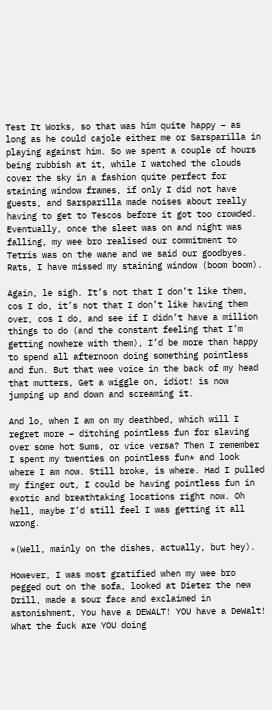Test It Works, so that was him quite happy – as long as he could cajole either me or Sarsparilla in playing against him. So we spent a couple of hours being rubbish at it, while I watched the clouds cover the sky in a fashion quite perfect for staining window frames, if only I did not have guests, and Sarsparilla made noises about really having to get to Tescos before it got too crowded. Eventually, once the sleet was on and night was falling, my wee bro realised our commitment to Tetris was on the wane and we said our goodbyes. Rats, I have missed my staining window (boom boom).

Again, le sigh. It’s not that I don’t like them, cos I do, it’s not that I don’t like having them over, cos I do, and see if I didn’t have a million things to do (and the constant feeling that I’m getting nowhere with them), I’d be more than happy to spend all afternoon doing something pointless and fun. But that wee voice in the back of my head that mutters, Get a wiggle on, idiot! is now jumping up and down and screaming it.

And lo, when I am on my deathbed, which will I regret more – ditching pointless fun for slaving over some hot Sums, or vice versa? Then I remember I spent my twenties on pointless fun* and look where I am now. Still broke, is where. Had I pulled my finger out, I could be having pointless fun in exotic and breathtaking locations right now. Oh hell, maybe I’d still feel I was getting it all wrong.

*(Well, mainly on the dishes, actually, but hey).

However, I was most gratified when my wee bro pegged out on the sofa, looked at Dieter the new Drill, made a sour face and exclaimed in astonishment, You have a DEWALT! YOU have a DeWalt! What the fuck are YOU doing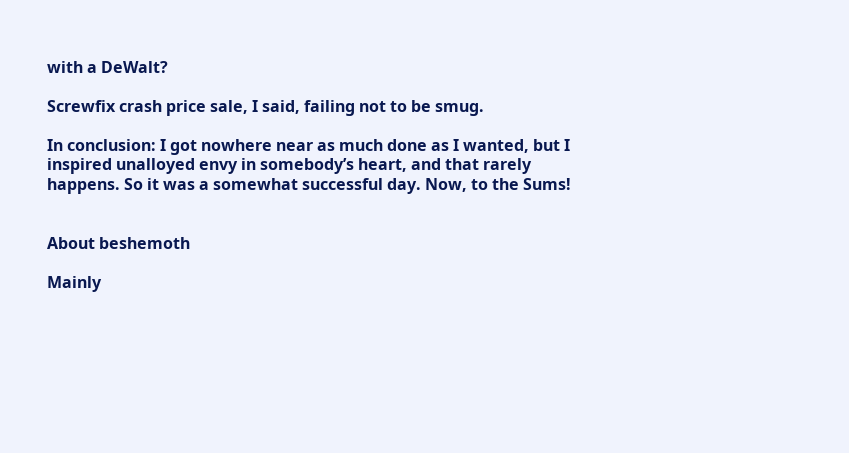with a DeWalt?

Screwfix crash price sale, I said, failing not to be smug.

In conclusion: I got nowhere near as much done as I wanted, but I inspired unalloyed envy in somebody’s heart, and that rarely happens. So it was a somewhat successful day. Now, to the Sums!


About beshemoth

Mainly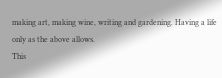making art, making wine, writing and gardening. Having a life only as the above allows.
This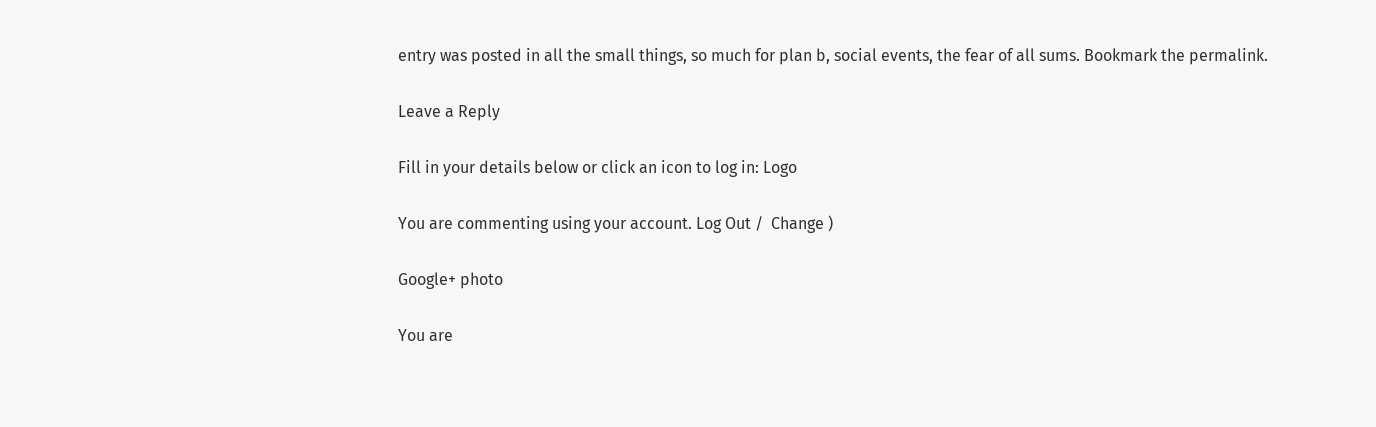entry was posted in all the small things, so much for plan b, social events, the fear of all sums. Bookmark the permalink.

Leave a Reply

Fill in your details below or click an icon to log in: Logo

You are commenting using your account. Log Out /  Change )

Google+ photo

You are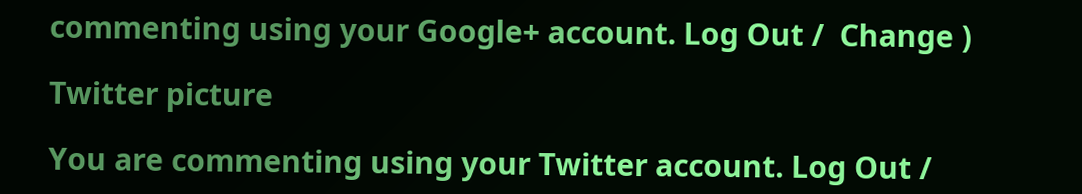commenting using your Google+ account. Log Out /  Change )

Twitter picture

You are commenting using your Twitter account. Log Out /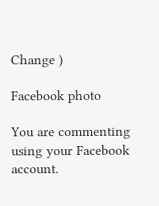Change )

Facebook photo

You are commenting using your Facebook account.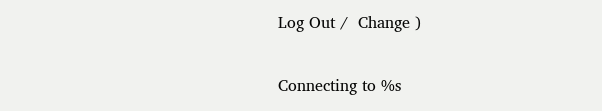Log Out /  Change )


Connecting to %s